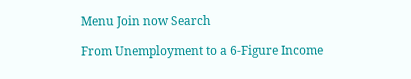Menu Join now Search

From Unemployment to a 6-Figure Income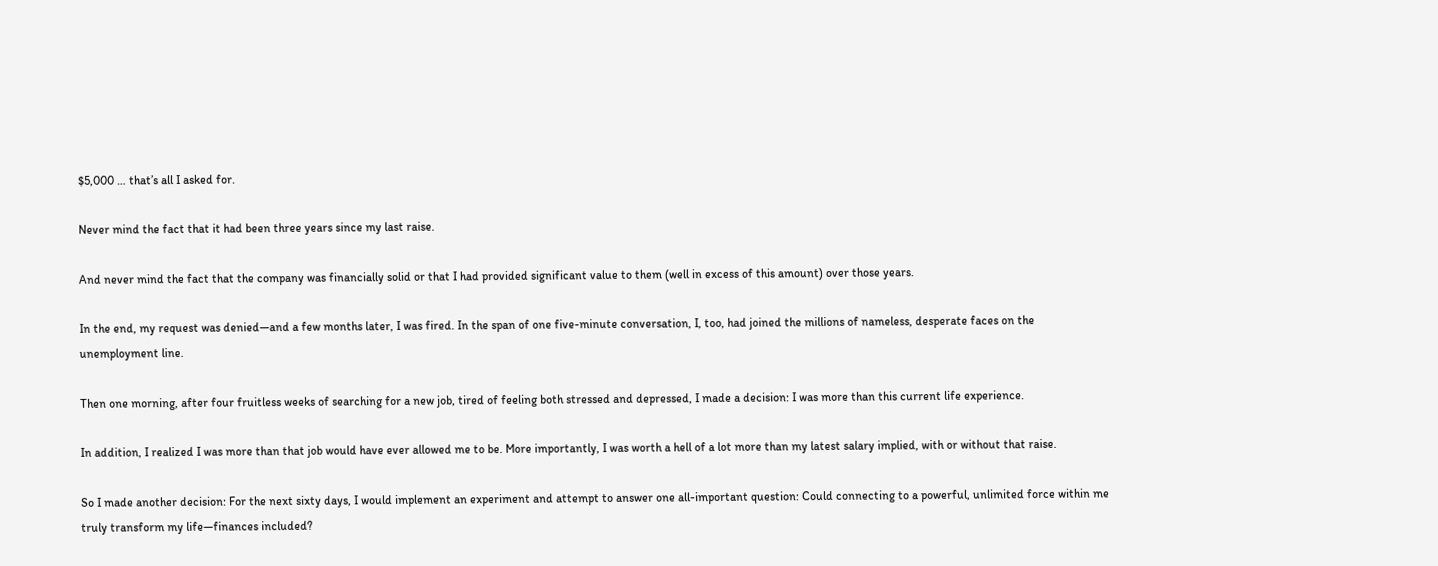$5,000 … that’s all I asked for.

Never mind the fact that it had been three years since my last raise.

And never mind the fact that the company was financially solid or that I had provided significant value to them (well in excess of this amount) over those years.

In the end, my request was denied—and a few months later, I was fired. In the span of one five-minute conversation, I, too, had joined the millions of nameless, desperate faces on the unemployment line.

Then one morning, after four fruitless weeks of searching for a new job, tired of feeling both stressed and depressed, I made a decision: I was more than this current life experience.

In addition, I realized I was more than that job would have ever allowed me to be. More importantly, I was worth a hell of a lot more than my latest salary implied, with or without that raise.

So I made another decision: For the next sixty days, I would implement an experiment and attempt to answer one all-important question: Could connecting to a powerful, unlimited force within me truly transform my life—finances included?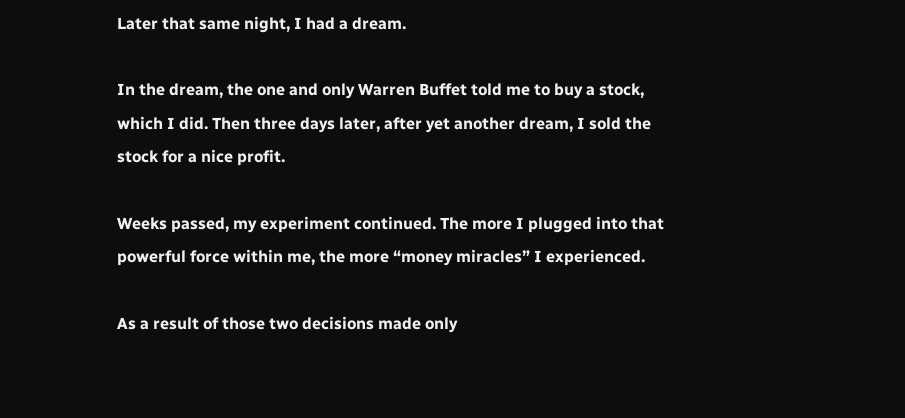Later that same night, I had a dream.

In the dream, the one and only Warren Buffet told me to buy a stock, which I did. Then three days later, after yet another dream, I sold the stock for a nice profit.

Weeks passed, my experiment continued. The more I plugged into that powerful force within me, the more “money miracles” I experienced.

As a result of those two decisions made only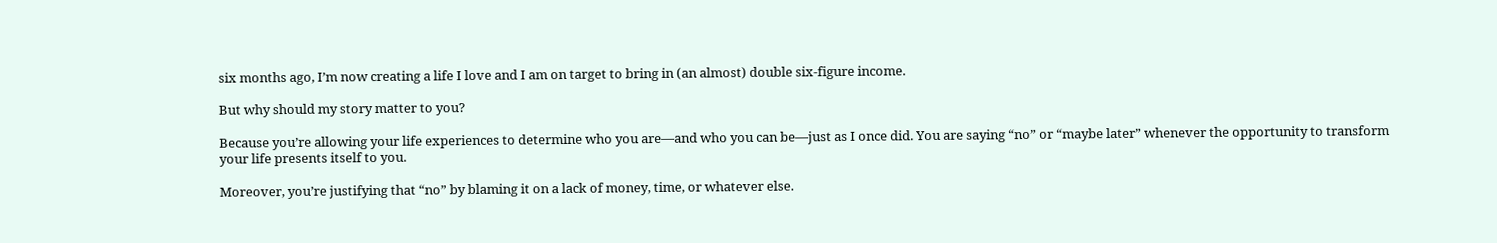six months ago, I’m now creating a life I love and I am on target to bring in (an almost) double six-figure income.

But why should my story matter to you?

Because you’re allowing your life experiences to determine who you are—and who you can be—just as I once did. You are saying “no” or “maybe later” whenever the opportunity to transform your life presents itself to you.

Moreover, you’re justifying that “no” by blaming it on a lack of money, time, or whatever else.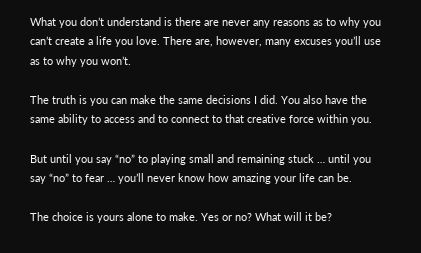What you don’t understand is there are never any reasons as to why you can’t create a life you love. There are, however, many excuses you’ll use as to why you won’t.

The truth is you can make the same decisions I did. You also have the same ability to access and to connect to that creative force within you.

But until you say “no” to playing small and remaining stuck … until you say “no” to fear … you’ll never know how amazing your life can be.

The choice is yours alone to make. Yes or no? What will it be?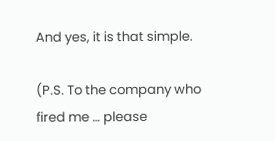And yes, it is that simple.

(P.S. To the company who fired me … please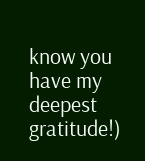know you have my deepest gratitude!)